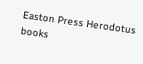Easton Press Herodotus books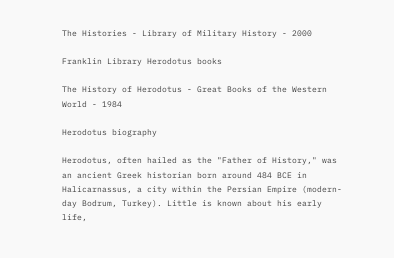The Histories - Library of Military History - 2000

Franklin Library Herodotus books

The History of Herodotus - Great Books of the Western World - 1984

Herodotus biography

Herodotus, often hailed as the "Father of History," was an ancient Greek historian born around 484 BCE in Halicarnassus, a city within the Persian Empire (modern-day Bodrum, Turkey). Little is known about his early life,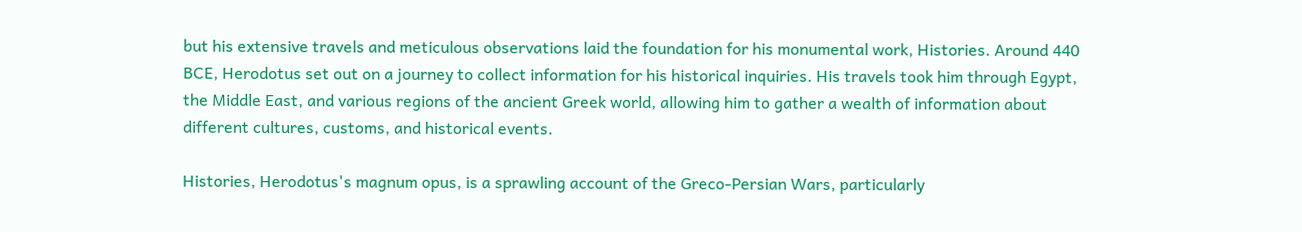but his extensive travels and meticulous observations laid the foundation for his monumental work, Histories. Around 440 BCE, Herodotus set out on a journey to collect information for his historical inquiries. His travels took him through Egypt, the Middle East, and various regions of the ancient Greek world, allowing him to gather a wealth of information about different cultures, customs, and historical events.

Histories, Herodotus's magnum opus, is a sprawling account of the Greco-Persian Wars, particularly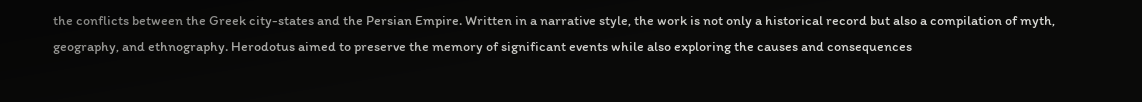the conflicts between the Greek city-states and the Persian Empire. Written in a narrative style, the work is not only a historical record but also a compilation of myth, geography, and ethnography. Herodotus aimed to preserve the memory of significant events while also exploring the causes and consequences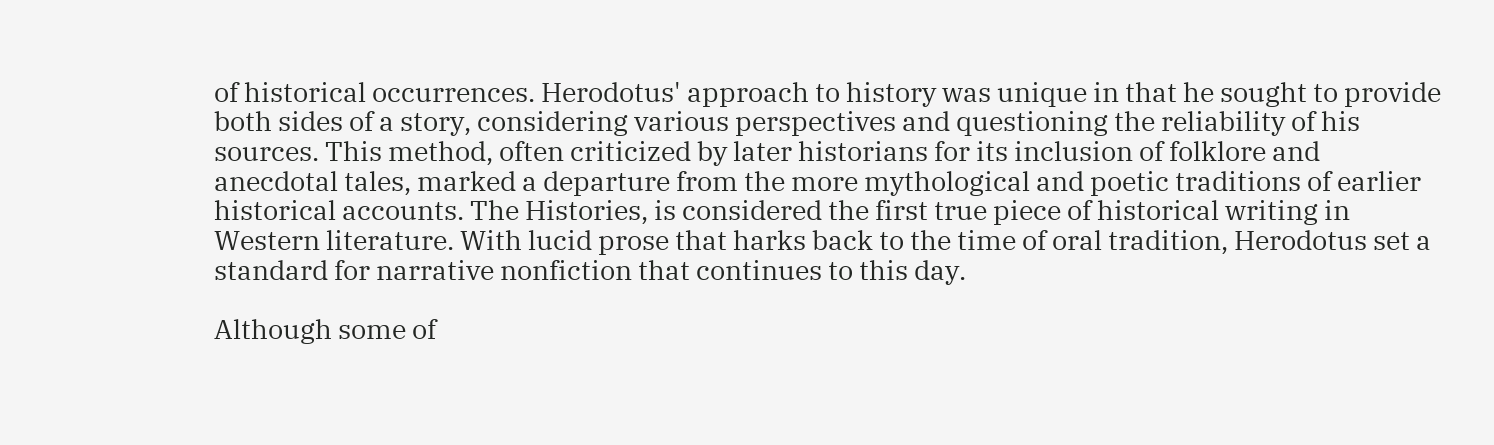of historical occurrences. Herodotus' approach to history was unique in that he sought to provide both sides of a story, considering various perspectives and questioning the reliability of his sources. This method, often criticized by later historians for its inclusion of folklore and anecdotal tales, marked a departure from the more mythological and poetic traditions of earlier historical accounts. The Histories, is considered the first true piece of historical writing in Western literature. With lucid prose that harks back to the time of oral tradition, Herodotus set a standard for narrative nonfiction that continues to this day.

Although some of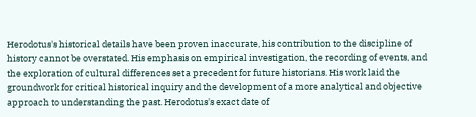Herodotus's historical details have been proven inaccurate, his contribution to the discipline of history cannot be overstated. His emphasis on empirical investigation, the recording of events, and the exploration of cultural differences set a precedent for future historians. His work laid the groundwork for critical historical inquiry and the development of a more analytical and objective approach to understanding the past. Herodotus's exact date of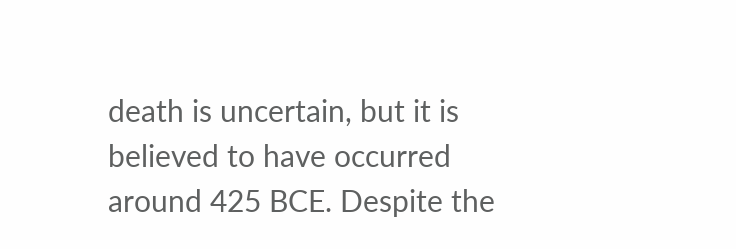death is uncertain, but it is believed to have occurred around 425 BCE. Despite the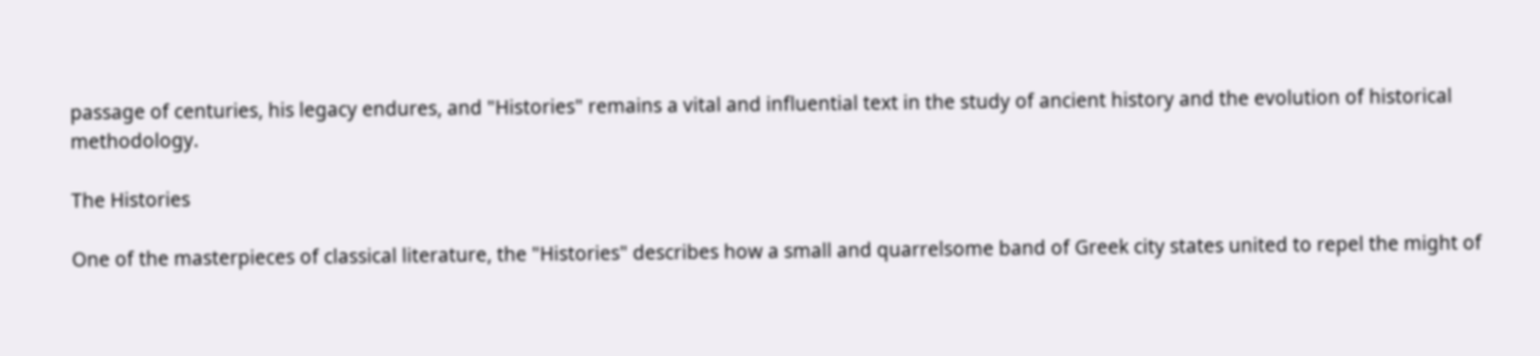passage of centuries, his legacy endures, and "Histories" remains a vital and influential text in the study of ancient history and the evolution of historical methodology.

The Histories

One of the masterpieces of classical literature, the "Histories" describes how a small and quarrelsome band of Greek city states united to repel the might of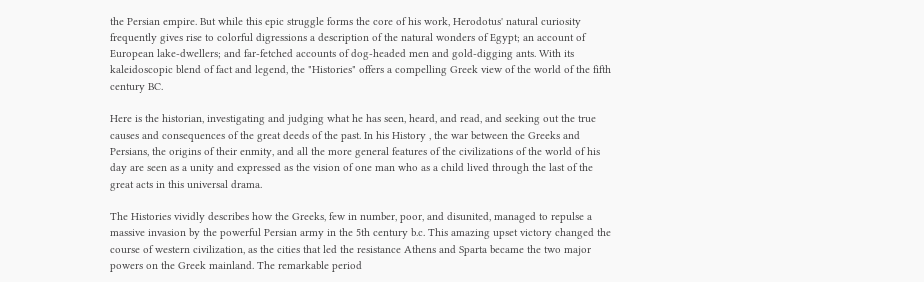the Persian empire. But while this epic struggle forms the core of his work, Herodotus' natural curiosity frequently gives rise to colorful digressions a description of the natural wonders of Egypt; an account of European lake-dwellers; and far-fetched accounts of dog-headed men and gold-digging ants. With its kaleidoscopic blend of fact and legend, the "Histories" offers a compelling Greek view of the world of the fifth century BC.

Here is the historian, investigating and judging what he has seen, heard, and read, and seeking out the true causes and consequences of the great deeds of the past. In his History , the war between the Greeks and Persians, the origins of their enmity, and all the more general features of the civilizations of the world of his day are seen as a unity and expressed as the vision of one man who as a child lived through the last of the great acts in this universal drama.

The Histories vividly describes how the Greeks, few in number, poor, and disunited, managed to repulse a massive invasion by the powerful Persian army in the 5th century b.c. This amazing upset victory changed the course of western civilization, as the cities that led the resistance Athens and Sparta became the two major powers on the Greek mainland. The remarkable period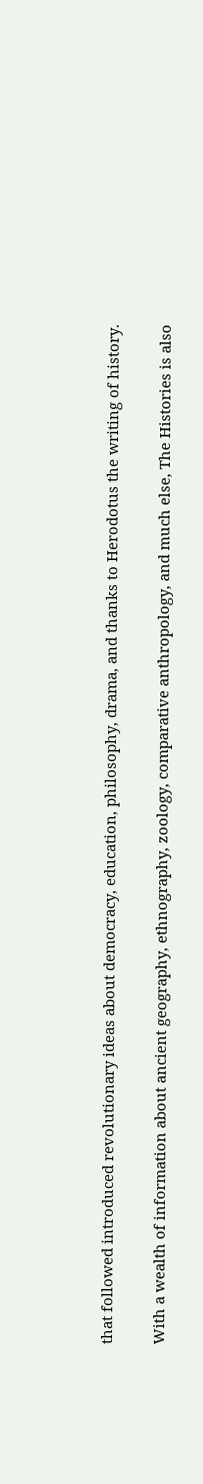that followed introduced revolutionary ideas about democracy, education, philosophy, drama, and thanks to Herodotus the writing of history.

With a wealth of information about ancient geography, ethnography, zoology, comparative anthropology, and much else, The Histories is also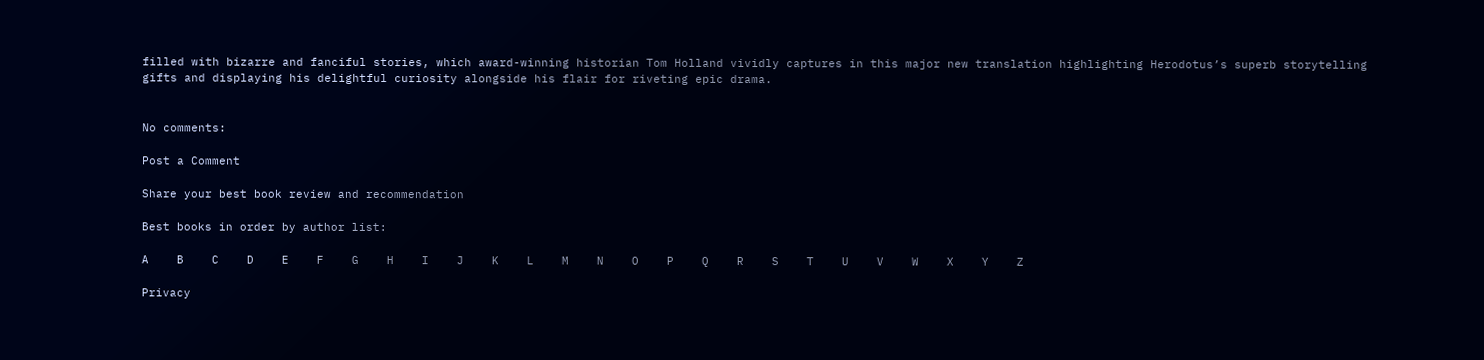filled with bizarre and fanciful stories, which award-winning historian Tom Holland vividly captures in this major new translation highlighting Herodotus’s superb storytelling gifts and displaying his delightful curiosity alongside his flair for riveting epic drama.


No comments:

Post a Comment

Share your best book review and recommendation

Best books in order by author list:

A    B    C    D    E    F    G    H    I    J    K    L    M    N    O    P    Q    R    S    T    U    V    W    X    Y    Z

Privacy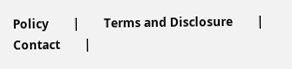Policy        |        Terms and Disclosure        |        Contact        |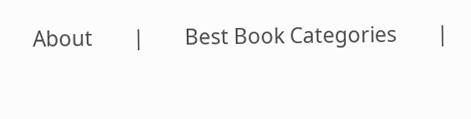About        |        Best Book Categories        |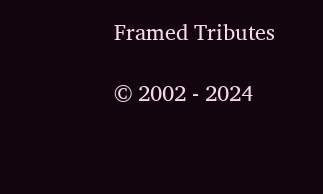Framed Tributes

© 2002 - 2024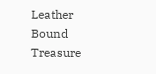Leather Bound Treasure